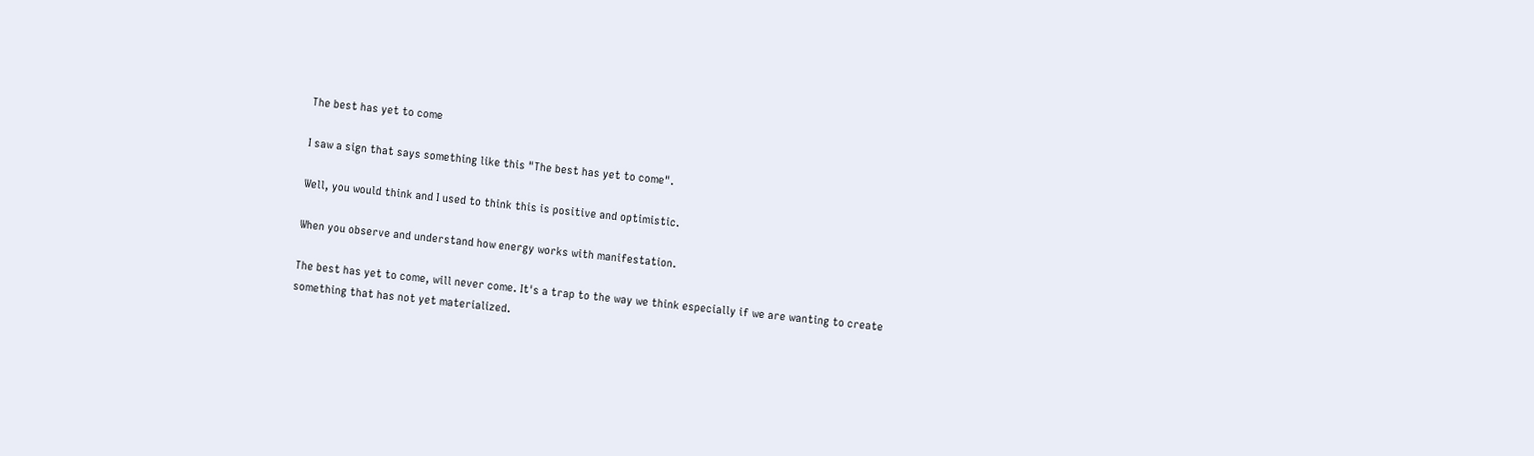The best has yet to come

I saw a sign that says something like this "The best has yet to come".

Well, you would think and I used to think this is positive and optimistic.

When you observe and understand how energy works with manifestation.

The best has yet to come, will never come. It's a trap to the way we think especially if we are wanting to create something that has not yet materialized.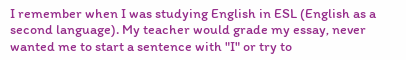I remember when I was studying English in ESL (English as a second language). My teacher would grade my essay, never wanted me to start a sentence with "I" or try to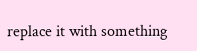replace it with something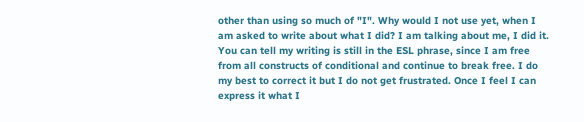other than using so much of "I". Why would I not use yet, when I am asked to write about what I did? I am talking about me, I did it. You can tell my writing is still in the ESL phrase, since I am free from all constructs of conditional and continue to break free. I do my best to correct it but I do not get frustrated. Once I feel I can express it what I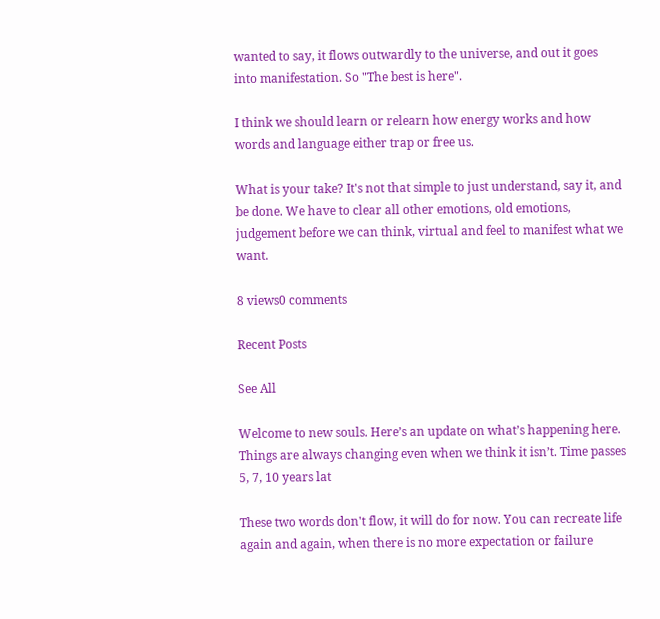wanted to say, it flows outwardly to the universe, and out it goes into manifestation. So "The best is here".

I think we should learn or relearn how energy works and how words and language either trap or free us.

What is your take? It's not that simple to just understand, say it, and be done. We have to clear all other emotions, old emotions, judgement before we can think, virtual and feel to manifest what we want.

8 views0 comments

Recent Posts

See All

Welcome to new souls. Here’s an update on what’s happening here. Things are always changing even when we think it isn’t. Time passes 5, 7, 10 years lat

These two words don't flow, it will do for now. You can recreate life again and again, when there is no more expectation or failure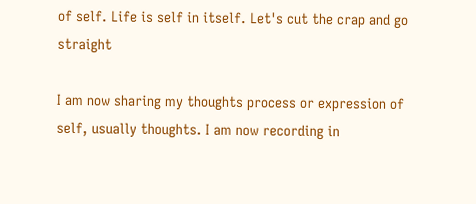of self. Life is self in itself. Let's cut the crap and go straight

I am now sharing my thoughts process or expression of self, usually thoughts. I am now recording in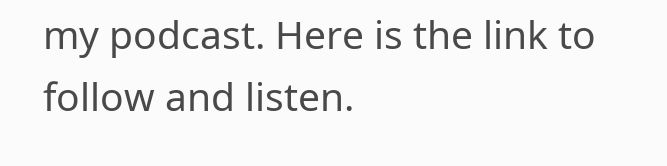my podcast. Here is the link to follow and listen.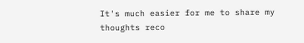It's much easier for me to share my thoughts reco